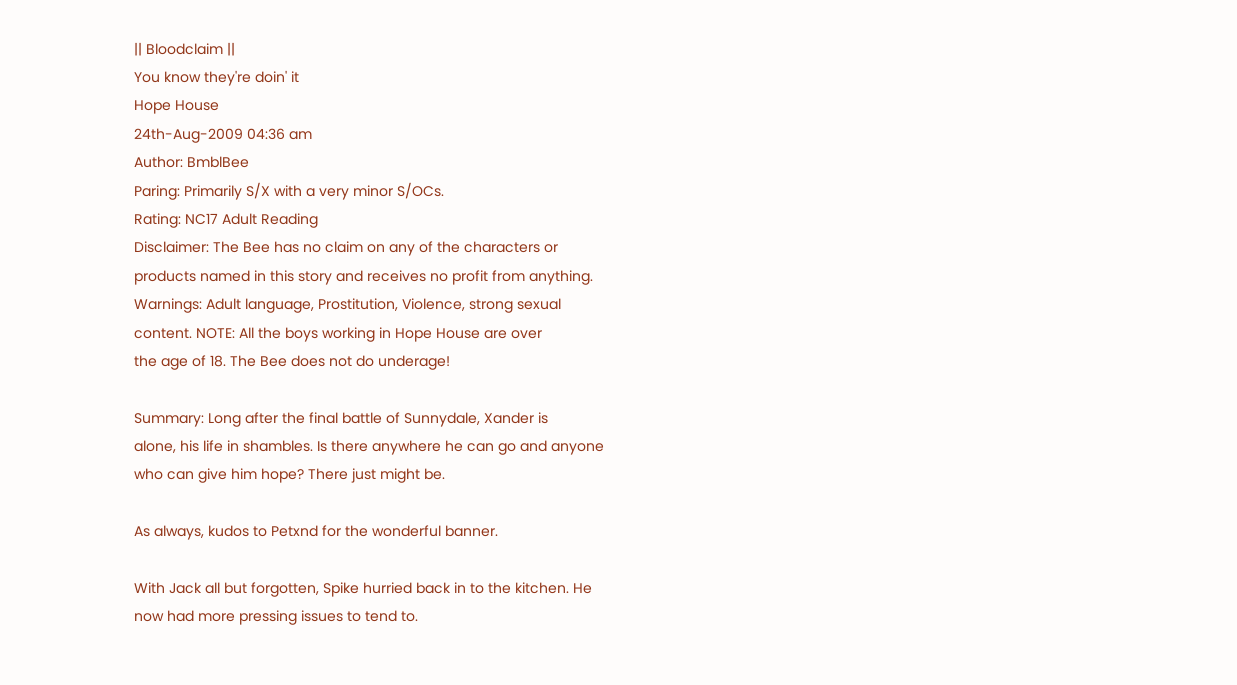|| Bloodclaim ||
You know they're doin' it
Hope House
24th-Aug-2009 04:36 am
Author: BmblBee
Paring: Primarily S/X with a very minor S/OCs.
Rating: NC17 Adult Reading
Disclaimer: The Bee has no claim on any of the characters or
products named in this story and receives no profit from anything.
Warnings: Adult language, Prostitution, Violence, strong sexual
content. NOTE: All the boys working in Hope House are over
the age of 18. The Bee does not do underage!

Summary: Long after the final battle of Sunnydale, Xander is
alone, his life in shambles. Is there anywhere he can go and anyone
who can give him hope? There just might be.

As always, kudos to Petxnd for the wonderful banner.

With Jack all but forgotten, Spike hurried back in to the kitchen. He
now had more pressing issues to tend to.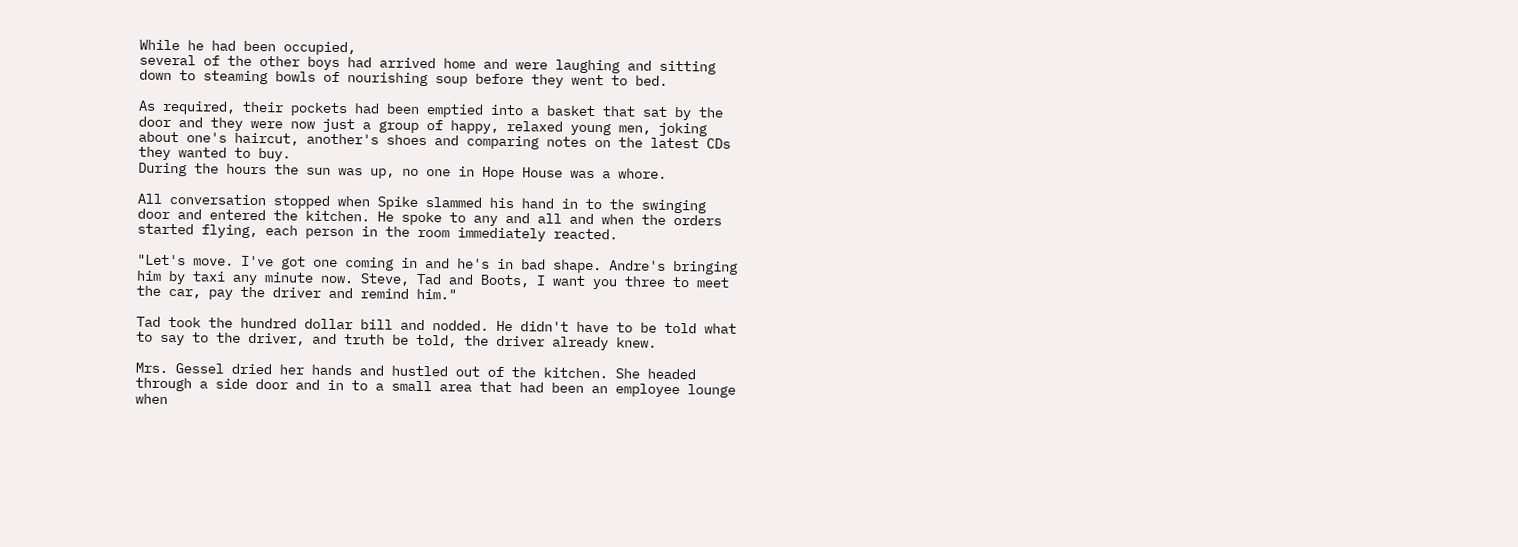While he had been occupied,
several of the other boys had arrived home and were laughing and sitting
down to steaming bowls of nourishing soup before they went to bed.

As required, their pockets had been emptied into a basket that sat by the
door and they were now just a group of happy, relaxed young men, joking
about one's haircut, another's shoes and comparing notes on the latest CDs
they wanted to buy.
During the hours the sun was up, no one in Hope House was a whore.

All conversation stopped when Spike slammed his hand in to the swinging
door and entered the kitchen. He spoke to any and all and when the orders
started flying, each person in the room immediately reacted.

"Let's move. I've got one coming in and he's in bad shape. Andre's bringing
him by taxi any minute now. Steve, Tad and Boots, I want you three to meet
the car, pay the driver and remind him."

Tad took the hundred dollar bill and nodded. He didn't have to be told what
to say to the driver, and truth be told, the driver already knew.

Mrs. Gessel dried her hands and hustled out of the kitchen. She headed
through a side door and in to a small area that had been an employee lounge
when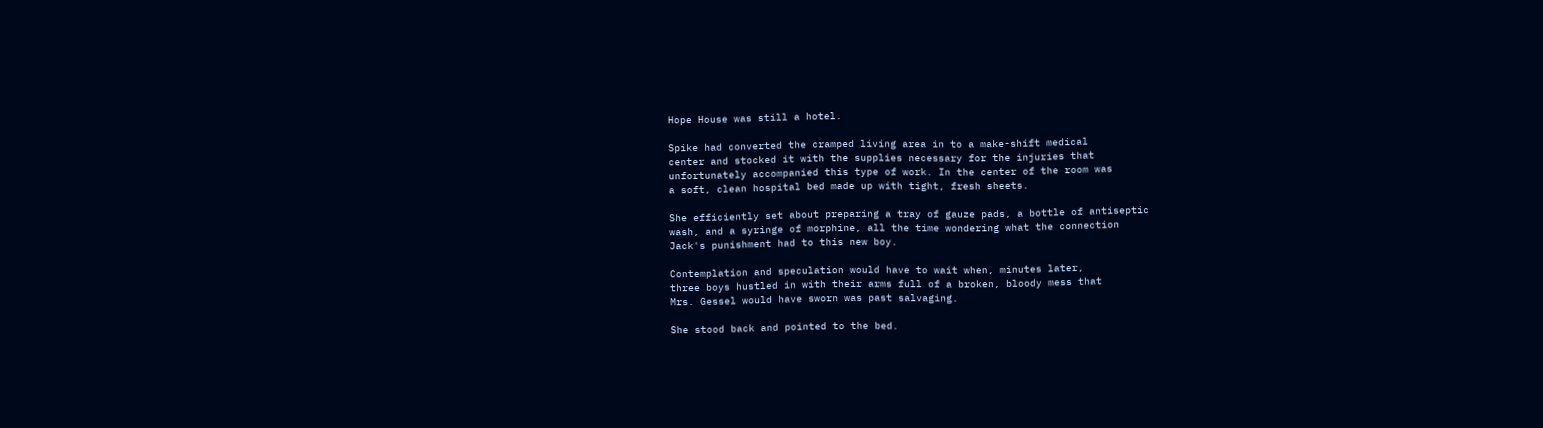Hope House was still a hotel.

Spike had converted the cramped living area in to a make-shift medical
center and stocked it with the supplies necessary for the injuries that
unfortunately accompanied this type of work. In the center of the room was
a soft, clean hospital bed made up with tight, fresh sheets.

She efficiently set about preparing a tray of gauze pads, a bottle of antiseptic
wash, and a syringe of morphine, all the time wondering what the connection
Jack's punishment had to this new boy.

Contemplation and speculation would have to wait when, minutes later,
three boys hustled in with their arms full of a broken, bloody mess that
Mrs. Gessel would have sworn was past salvaging.

She stood back and pointed to the bed.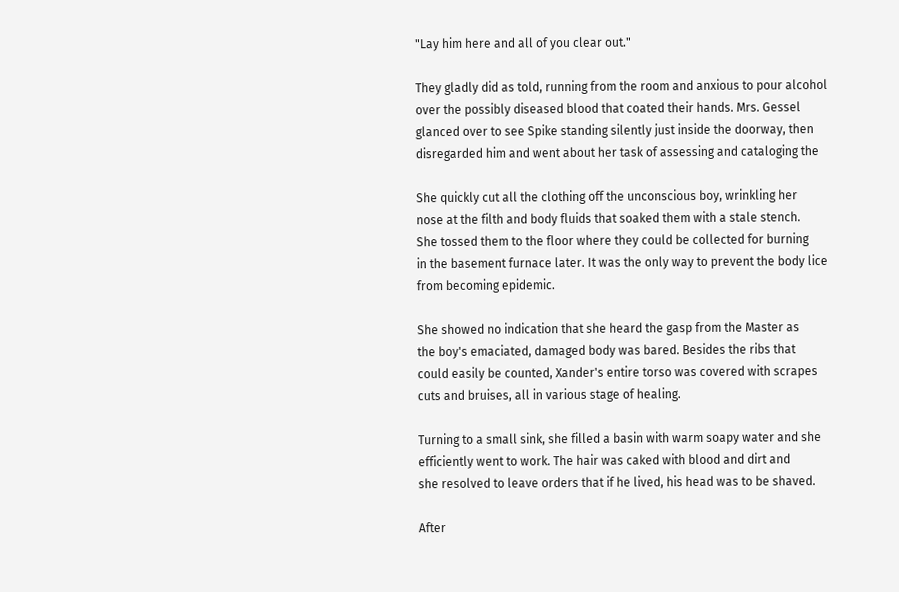"Lay him here and all of you clear out."

They gladly did as told, running from the room and anxious to pour alcohol
over the possibly diseased blood that coated their hands. Mrs. Gessel
glanced over to see Spike standing silently just inside the doorway, then
disregarded him and went about her task of assessing and cataloging the

She quickly cut all the clothing off the unconscious boy, wrinkling her
nose at the filth and body fluids that soaked them with a stale stench.
She tossed them to the floor where they could be collected for burning
in the basement furnace later. It was the only way to prevent the body lice
from becoming epidemic.

She showed no indication that she heard the gasp from the Master as
the boy's emaciated, damaged body was bared. Besides the ribs that
could easily be counted, Xander's entire torso was covered with scrapes
cuts and bruises, all in various stage of healing.

Turning to a small sink, she filled a basin with warm soapy water and she
efficiently went to work. The hair was caked with blood and dirt and
she resolved to leave orders that if he lived, his head was to be shaved.

After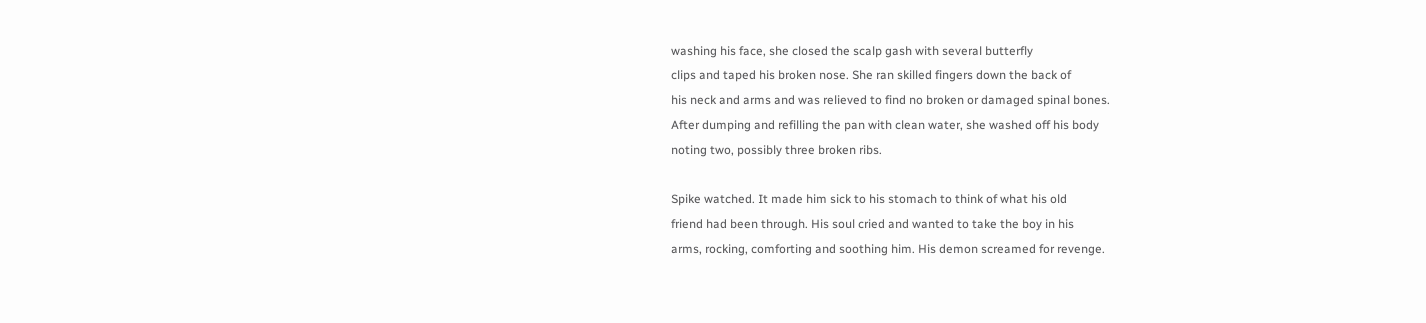washing his face, she closed the scalp gash with several butterfly
clips and taped his broken nose. She ran skilled fingers down the back of
his neck and arms and was relieved to find no broken or damaged spinal bones.
After dumping and refilling the pan with clean water, she washed off his body
noting two, possibly three broken ribs.

Spike watched. It made him sick to his stomach to think of what his old
friend had been through. His soul cried and wanted to take the boy in his
arms, rocking, comforting and soothing him. His demon screamed for revenge.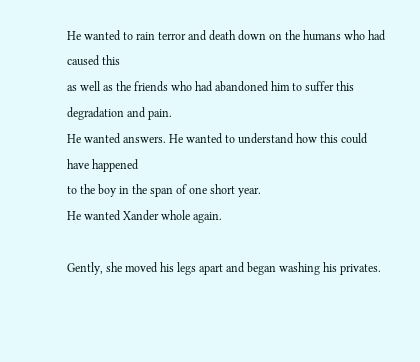He wanted to rain terror and death down on the humans who had caused this
as well as the friends who had abandoned him to suffer this degradation and pain.
He wanted answers. He wanted to understand how this could have happened
to the boy in the span of one short year.
He wanted Xander whole again.

Gently, she moved his legs apart and began washing his privates.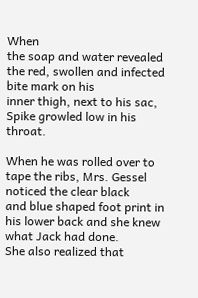When
the soap and water revealed the red, swollen and infected bite mark on his
inner thigh, next to his sac, Spike growled low in his throat.

When he was rolled over to tape the ribs, Mrs. Gessel noticed the clear black
and blue shaped foot print in his lower back and she knew what Jack had done.
She also realized that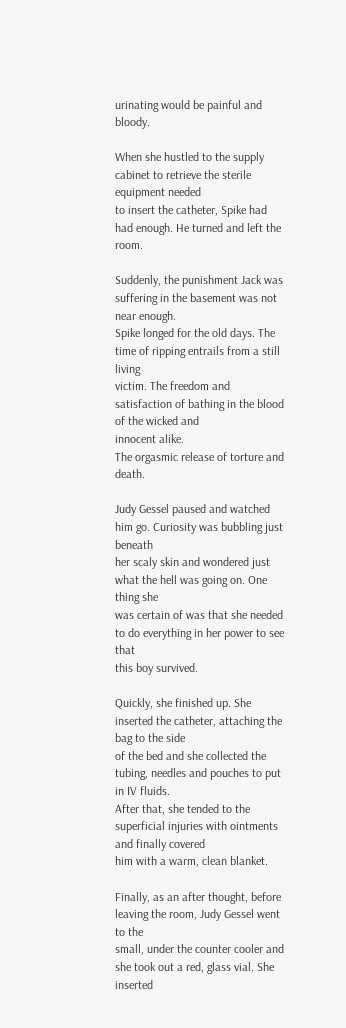urinating would be painful and bloody.

When she hustled to the supply cabinet to retrieve the sterile equipment needed
to insert the catheter, Spike had had enough. He turned and left the room.

Suddenly, the punishment Jack was suffering in the basement was not near enough.
Spike longed for the old days. The time of ripping entrails from a still living
victim. The freedom and satisfaction of bathing in the blood of the wicked and
innocent alike.
The orgasmic release of torture and death.

Judy Gessel paused and watched him go. Curiosity was bubbling just beneath
her scaly skin and wondered just what the hell was going on. One thing she
was certain of was that she needed to do everything in her power to see that
this boy survived.

Quickly, she finished up. She inserted the catheter, attaching the bag to the side
of the bed and she collected the tubing, needles and pouches to put in IV fluids.
After that, she tended to the superficial injuries with ointments and finally covered
him with a warm, clean blanket.

Finally, as an after thought, before leaving the room, Judy Gessel went to the
small, under the counter cooler and she took out a red, glass vial. She inserted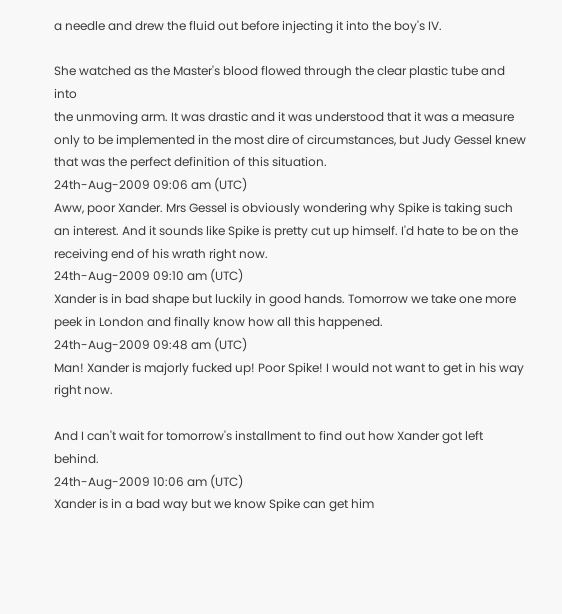a needle and drew the fluid out before injecting it into the boy's IV.

She watched as the Master's blood flowed through the clear plastic tube and into
the unmoving arm. It was drastic and it was understood that it was a measure
only to be implemented in the most dire of circumstances, but Judy Gessel knew
that was the perfect definition of this situation.
24th-Aug-2009 09:06 am (UTC)
Aww, poor Xander. Mrs Gessel is obviously wondering why Spike is taking such an interest. And it sounds like Spike is pretty cut up himself. I'd hate to be on the receiving end of his wrath right now.
24th-Aug-2009 09:10 am (UTC)
Xander is in bad shape but luckily in good hands. Tomorrow we take one more peek in London and finally know how all this happened.
24th-Aug-2009 09:48 am (UTC)
Man! Xander is majorly fucked up! Poor Spike! I would not want to get in his way right now.

And I can't wait for tomorrow's installment to find out how Xander got left behind.
24th-Aug-2009 10:06 am (UTC)
Xander is in a bad way but we know Spike can get him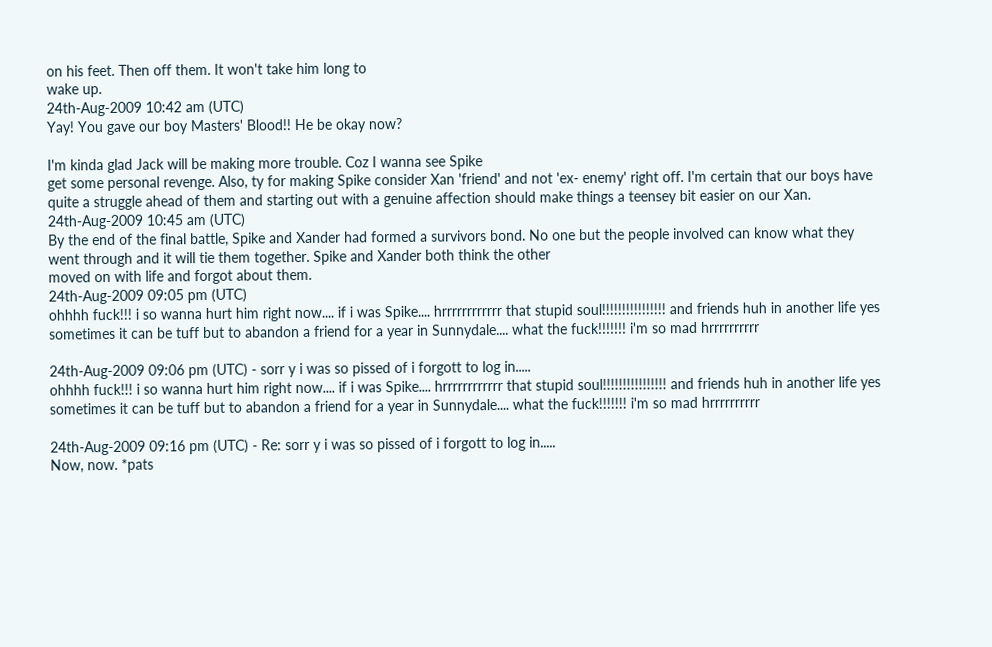on his feet. Then off them. It won't take him long to
wake up.
24th-Aug-2009 10:42 am (UTC)
Yay! You gave our boy Masters' Blood!! He be okay now?

I'm kinda glad Jack will be making more trouble. Coz I wanna see Spike
get some personal revenge. Also, ty for making Spike consider Xan 'friend' and not 'ex- enemy' right off. I'm certain that our boys have quite a struggle ahead of them and starting out with a genuine affection should make things a teensey bit easier on our Xan.
24th-Aug-2009 10:45 am (UTC)
By the end of the final battle, Spike and Xander had formed a survivors bond. No one but the people involved can know what they went through and it will tie them together. Spike and Xander both think the other
moved on with life and forgot about them.
24th-Aug-2009 09:05 pm (UTC)
ohhhh fuck!!! i so wanna hurt him right now.... if i was Spike.... hrrrrrrrrrrrr that stupid soul!!!!!!!!!!!!!!!! and friends huh in another life yes sometimes it can be tuff but to abandon a friend for a year in Sunnydale.... what the fuck!!!!!!! i'm so mad hrrrrrrrrrr

24th-Aug-2009 09:06 pm (UTC) - sorr y i was so pissed of i forgott to log in.....
ohhhh fuck!!! i so wanna hurt him right now.... if i was Spike.... hrrrrrrrrrrrr that stupid soul!!!!!!!!!!!!!!!! and friends huh in another life yes sometimes it can be tuff but to abandon a friend for a year in Sunnydale.... what the fuck!!!!!!! i'm so mad hrrrrrrrrrr

24th-Aug-2009 09:16 pm (UTC) - Re: sorr y i was so pissed of i forgott to log in.....
Now, now. *pats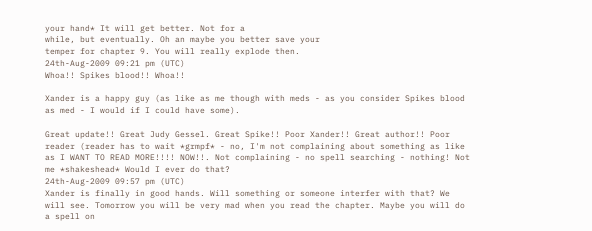your hand* It will get better. Not for a
while, but eventually. Oh an maybe you better save your
temper for chapter 9. You will really explode then.
24th-Aug-2009 09:21 pm (UTC)
Whoa!! Spikes blood!! Whoa!!

Xander is a happy guy (as like as me though with meds - as you consider Spikes blood as med - I would if I could have some).

Great update!! Great Judy Gessel. Great Spike!! Poor Xander!! Great author!! Poor reader (reader has to wait *grmpf* - no, I'm not complaining about something as like as I WANT TO READ MORE!!!! NOW!!. Not complaining - no spell searching - nothing! Not me *shakeshead* Would I ever do that?
24th-Aug-2009 09:57 pm (UTC)
Xander is finally in good hands. Will something or someone interfer with that? We will see. Tomorrow you will be very mad when you read the chapter. Maybe you will do a spell on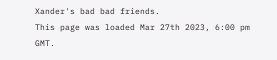Xander's bad bad friends.
This page was loaded Mar 27th 2023, 6:00 pm GMT.